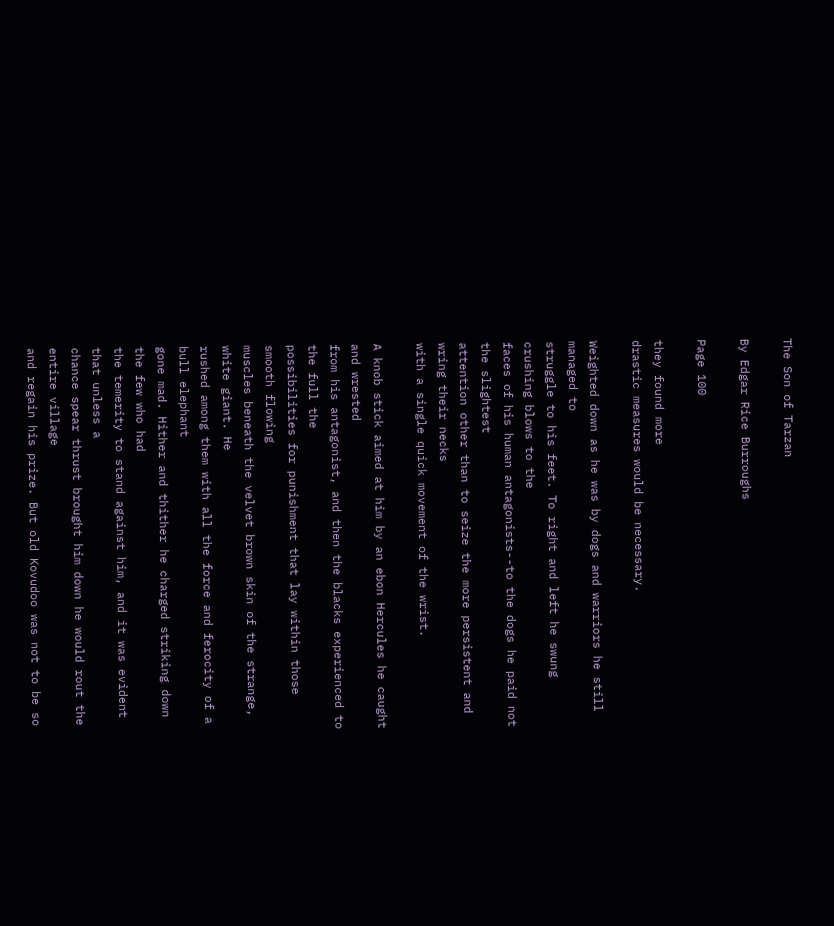The Son of Tarzan

By Edgar Rice Burroughs

Page 100

they found more
drastic measures would be necessary.

Weighted down as he was by dogs and warriors he still managed to
struggle to his feet. To right and left he swung crushing blows to the
faces of his human antagonists--to the dogs he paid not the slightest
attention other than to seize the more persistent and wring their necks
with a single quick movement of the wrist.

A knob stick aimed at him by an ebon Hercules he caught and wrested
from his antagonist, and then the blacks experienced to the full the
possibilities for punishment that lay within those smooth flowing
muscles beneath the velvet brown skin of the strange, white giant. He
rushed among them with all the force and ferocity of a bull elephant
gone mad. Hither and thither he charged striking down the few who had
the temerity to stand against him, and it was evident that unless a
chance spear thrust brought him down he would rout the entire village
and regain his prize. But old Kovudoo was not to be so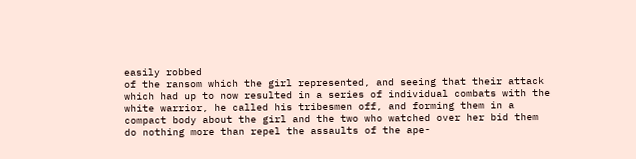easily robbed
of the ransom which the girl represented, and seeing that their attack
which had up to now resulted in a series of individual combats with the
white warrior, he called his tribesmen off, and forming them in a
compact body about the girl and the two who watched over her bid them
do nothing more than repel the assaults of the ape-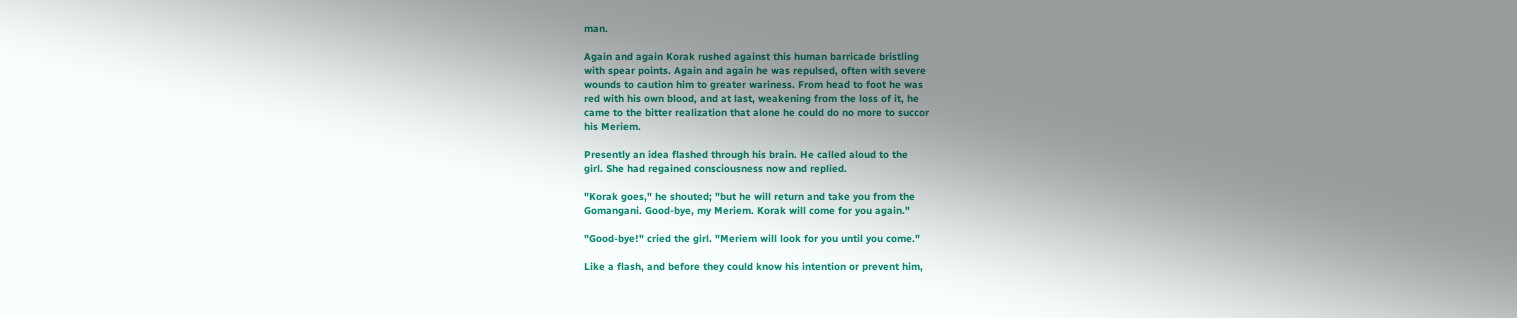man.

Again and again Korak rushed against this human barricade bristling
with spear points. Again and again he was repulsed, often with severe
wounds to caution him to greater wariness. From head to foot he was
red with his own blood, and at last, weakening from the loss of it, he
came to the bitter realization that alone he could do no more to succor
his Meriem.

Presently an idea flashed through his brain. He called aloud to the
girl. She had regained consciousness now and replied.

"Korak goes," he shouted; "but he will return and take you from the
Gomangani. Good-bye, my Meriem. Korak will come for you again."

"Good-bye!" cried the girl. "Meriem will look for you until you come."

Like a flash, and before they could know his intention or prevent him,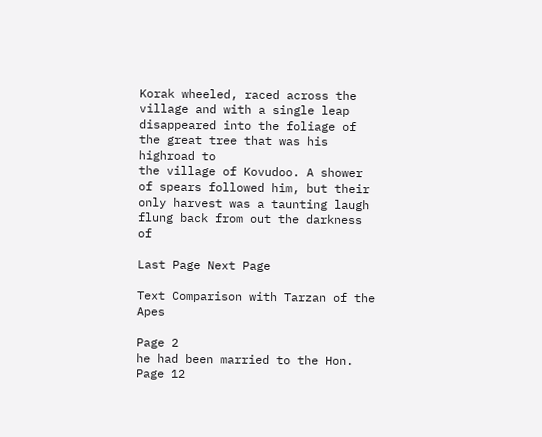Korak wheeled, raced across the village and with a single leap
disappeared into the foliage of the great tree that was his highroad to
the village of Kovudoo. A shower of spears followed him, but their
only harvest was a taunting laugh flung back from out the darkness of

Last Page Next Page

Text Comparison with Tarzan of the Apes

Page 2
he had been married to the Hon.
Page 12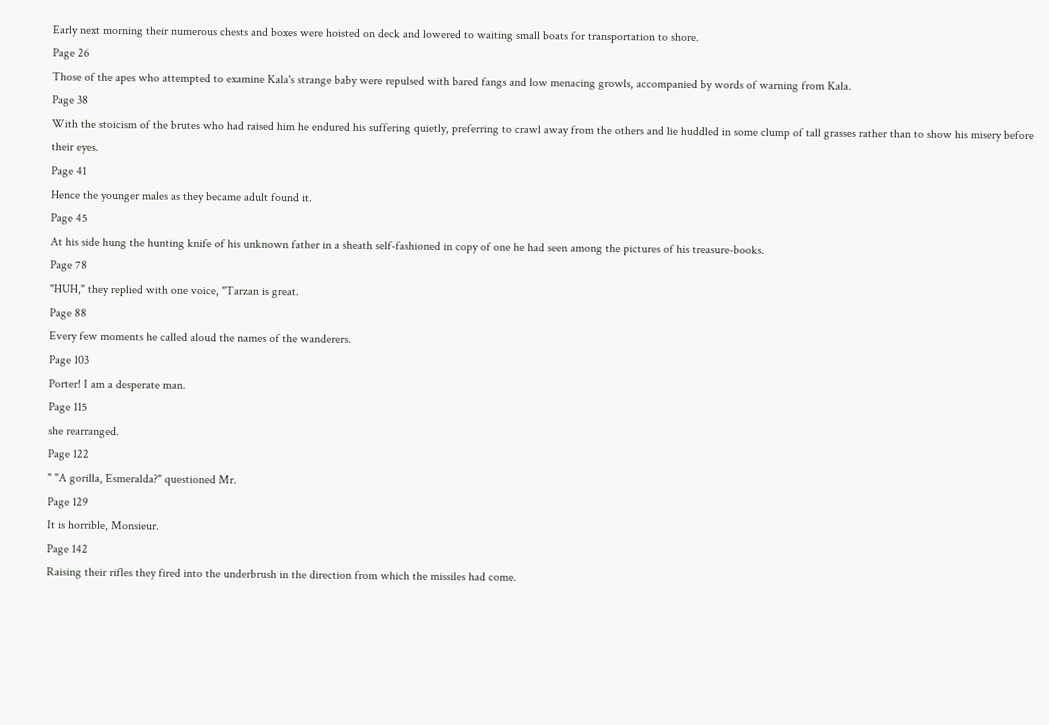Early next morning their numerous chests and boxes were hoisted on deck and lowered to waiting small boats for transportation to shore.
Page 26
Those of the apes who attempted to examine Kala's strange baby were repulsed with bared fangs and low menacing growls, accompanied by words of warning from Kala.
Page 38
With the stoicism of the brutes who had raised him he endured his suffering quietly, preferring to crawl away from the others and lie huddled in some clump of tall grasses rather than to show his misery before their eyes.
Page 41
Hence the younger males as they became adult found it.
Page 45
At his side hung the hunting knife of his unknown father in a sheath self-fashioned in copy of one he had seen among the pictures of his treasure-books.
Page 78
"HUH," they replied with one voice, "Tarzan is great.
Page 88
Every few moments he called aloud the names of the wanderers.
Page 103
Porter! I am a desperate man.
Page 115
she rearranged.
Page 122
" "A gorilla, Esmeralda?" questioned Mr.
Page 129
It is horrible, Monsieur.
Page 142
Raising their rifles they fired into the underbrush in the direction from which the missiles had come.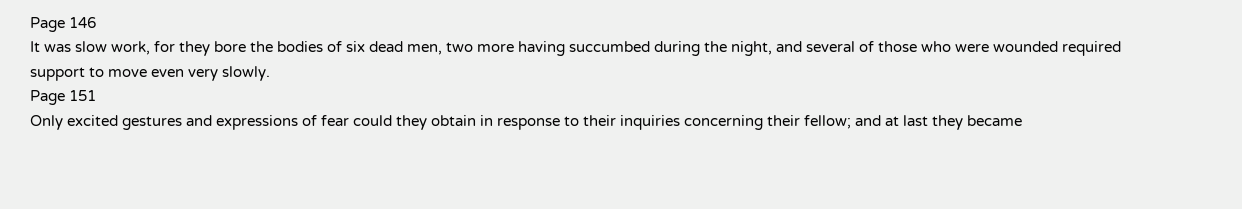Page 146
It was slow work, for they bore the bodies of six dead men, two more having succumbed during the night, and several of those who were wounded required support to move even very slowly.
Page 151
Only excited gestures and expressions of fear could they obtain in response to their inquiries concerning their fellow; and at last they became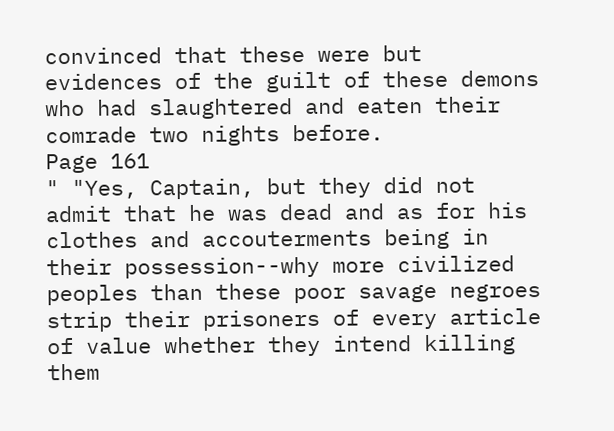convinced that these were but evidences of the guilt of these demons who had slaughtered and eaten their comrade two nights before.
Page 161
" "Yes, Captain, but they did not admit that he was dead and as for his clothes and accouterments being in their possession--why more civilized peoples than these poor savage negroes strip their prisoners of every article of value whether they intend killing them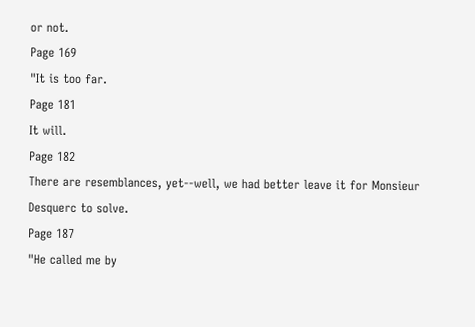or not.
Page 169
"It is too far.
Page 181
It will.
Page 182
There are resemblances, yet--well, we had better leave it for Monsieur Desquerc to solve.
Page 187
"He called me by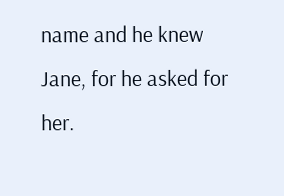name and he knew Jane, for he asked for her.